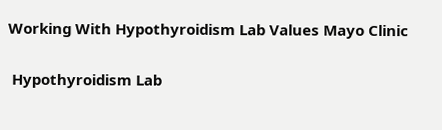Working With Hypothyroidism Lab Values Mayo Clinic

 Hypothyroidism Lab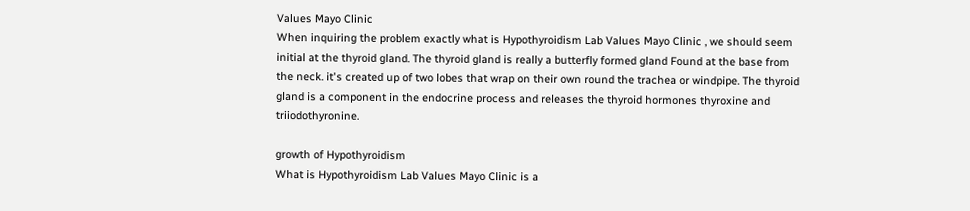Values Mayo Clinic
When inquiring the problem exactly what is Hypothyroidism Lab Values Mayo Clinic , we should seem initial at the thyroid gland. The thyroid gland is really a butterfly formed gland Found at the base from the neck. it's created up of two lobes that wrap on their own round the trachea or windpipe. The thyroid gland is a component in the endocrine process and releases the thyroid hormones thyroxine and triiodothyronine.

growth of Hypothyroidism
What is Hypothyroidism Lab Values Mayo Clinic is a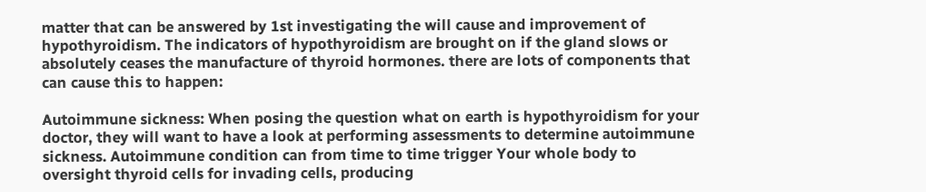matter that can be answered by 1st investigating the will cause and improvement of hypothyroidism. The indicators of hypothyroidism are brought on if the gland slows or absolutely ceases the manufacture of thyroid hormones. there are lots of components that can cause this to happen:

Autoimmune sickness: When posing the question what on earth is hypothyroidism for your doctor, they will want to have a look at performing assessments to determine autoimmune sickness. Autoimmune condition can from time to time trigger Your whole body to oversight thyroid cells for invading cells, producing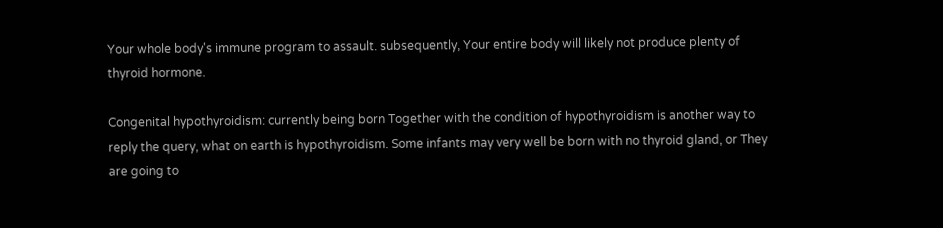Your whole body's immune program to assault. subsequently, Your entire body will likely not produce plenty of thyroid hormone.

Congenital hypothyroidism: currently being born Together with the condition of hypothyroidism is another way to reply the query, what on earth is hypothyroidism. Some infants may very well be born with no thyroid gland, or They are going to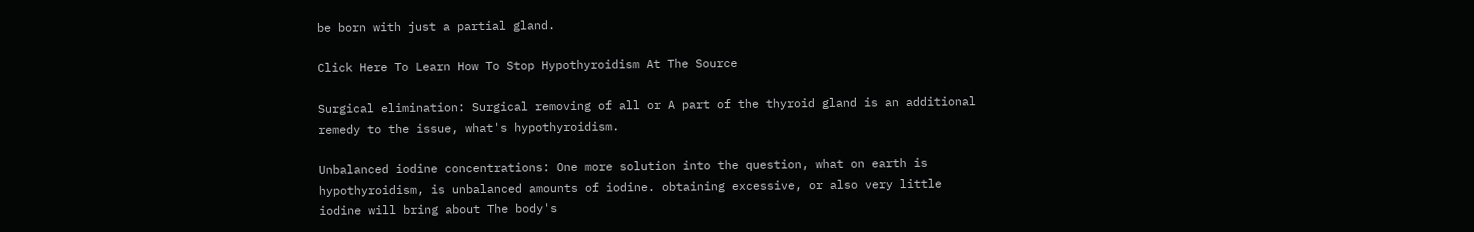be born with just a partial gland.

Click Here To Learn How To Stop Hypothyroidism At The Source

Surgical elimination: Surgical removing of all or A part of the thyroid gland is an additional remedy to the issue, what's hypothyroidism.

Unbalanced iodine concentrations: One more solution into the question, what on earth is hypothyroidism, is unbalanced amounts of iodine. obtaining excessive, or also very little iodine will bring about The body's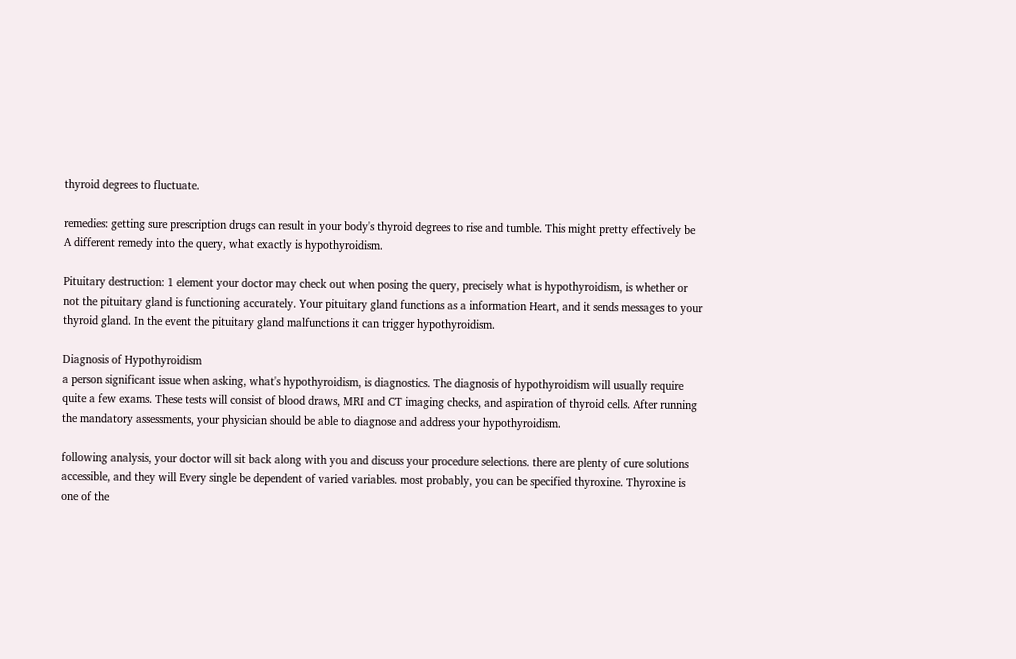thyroid degrees to fluctuate.

remedies: getting sure prescription drugs can result in your body's thyroid degrees to rise and tumble. This might pretty effectively be A different remedy into the query, what exactly is hypothyroidism.

Pituitary destruction: 1 element your doctor may check out when posing the query, precisely what is hypothyroidism, is whether or not the pituitary gland is functioning accurately. Your pituitary gland functions as a information Heart, and it sends messages to your thyroid gland. In the event the pituitary gland malfunctions it can trigger hypothyroidism.

Diagnosis of Hypothyroidism
a person significant issue when asking, what's hypothyroidism, is diagnostics. The diagnosis of hypothyroidism will usually require quite a few exams. These tests will consist of blood draws, MRI and CT imaging checks, and aspiration of thyroid cells. After running the mandatory assessments, your physician should be able to diagnose and address your hypothyroidism.

following analysis, your doctor will sit back along with you and discuss your procedure selections. there are plenty of cure solutions accessible, and they will Every single be dependent of varied variables. most probably, you can be specified thyroxine. Thyroxine is one of the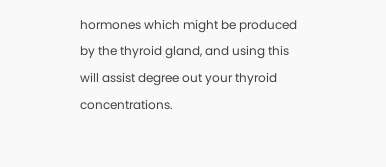hormones which might be produced by the thyroid gland, and using this will assist degree out your thyroid concentrations.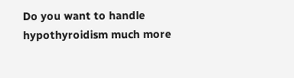Do you want to handle hypothyroidism much more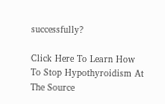successfully?

Click Here To Learn How To Stop Hypothyroidism At The Source